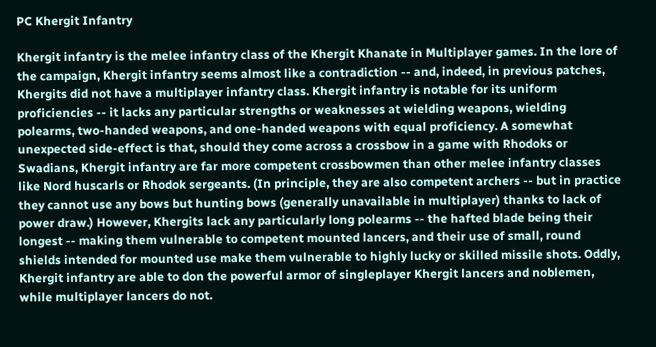PC Khergit Infantry

Khergit infantry is the melee infantry class of the Khergit Khanate in Multiplayer games. In the lore of the campaign, Khergit infantry seems almost like a contradiction -- and, indeed, in previous patches, Khergits did not have a multiplayer infantry class. Khergit infantry is notable for its uniform proficiencies -- it lacks any particular strengths or weaknesses at wielding weapons, wielding polearms, two-handed weapons, and one-handed weapons with equal proficiency. A somewhat unexpected side-effect is that, should they come across a crossbow in a game with Rhodoks or Swadians, Khergit infantry are far more competent crossbowmen than other melee infantry classes like Nord huscarls or Rhodok sergeants. (In principle, they are also competent archers -- but in practice they cannot use any bows but hunting bows (generally unavailable in multiplayer) thanks to lack of power draw.) However, Khergits lack any particularly long polearms -- the hafted blade being their longest -- making them vulnerable to competent mounted lancers, and their use of small, round shields intended for mounted use make them vulnerable to highly lucky or skilled missile shots. Oddly, Khergit infantry are able to don the powerful armor of singleplayer Khergit lancers and noblemen, while multiplayer lancers do not.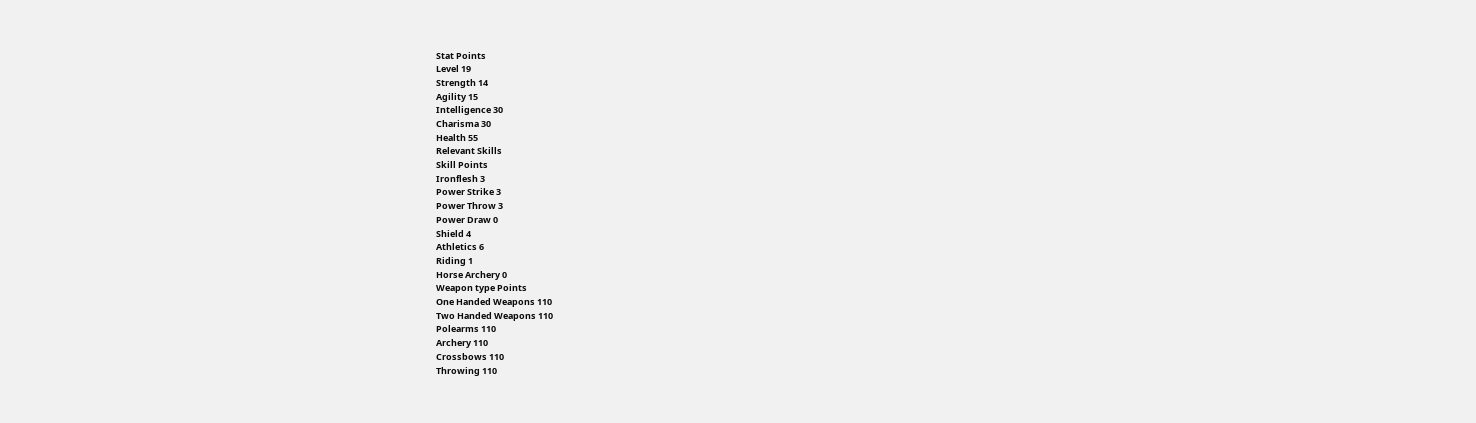Stat Points
Level 19
Strength 14
Agility 15
Intelligence 30
Charisma 30
Health 55
Relevant Skills
Skill Points
Ironflesh 3
Power Strike 3
Power Throw 3
Power Draw 0
Shield 4
Athletics 6
Riding 1
Horse Archery 0
Weapon type Points
One Handed Weapons 110
Two Handed Weapons 110
Polearms 110
Archery 110
Crossbows 110
Throwing 110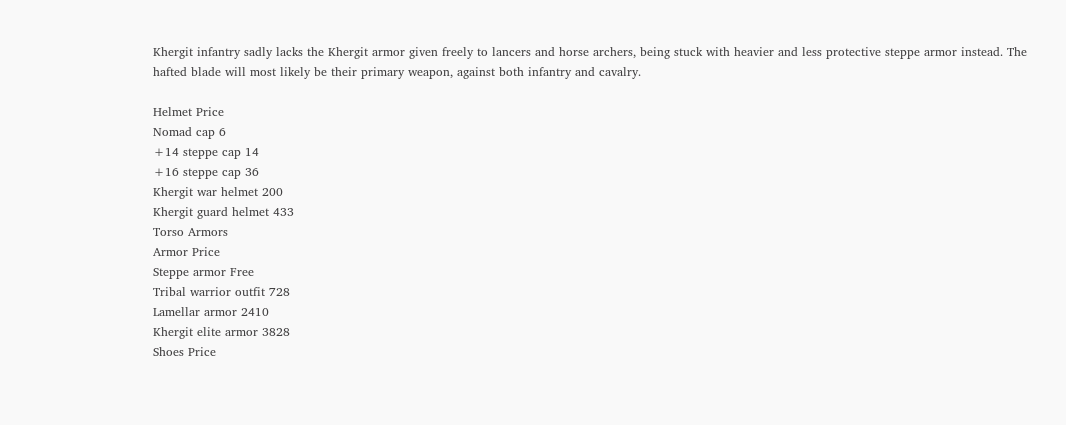Khergit infantry sadly lacks the Khergit armor given freely to lancers and horse archers, being stuck with heavier and less protective steppe armor instead. The hafted blade will most likely be their primary weapon, against both infantry and cavalry.

Helmet Price
Nomad cap 6
+14 steppe cap 14
+16 steppe cap 36
Khergit war helmet 200
Khergit guard helmet 433
Torso Armors
Armor Price
Steppe armor Free
Tribal warrior outfit 728
Lamellar armor 2410
Khergit elite armor 3828
Shoes Price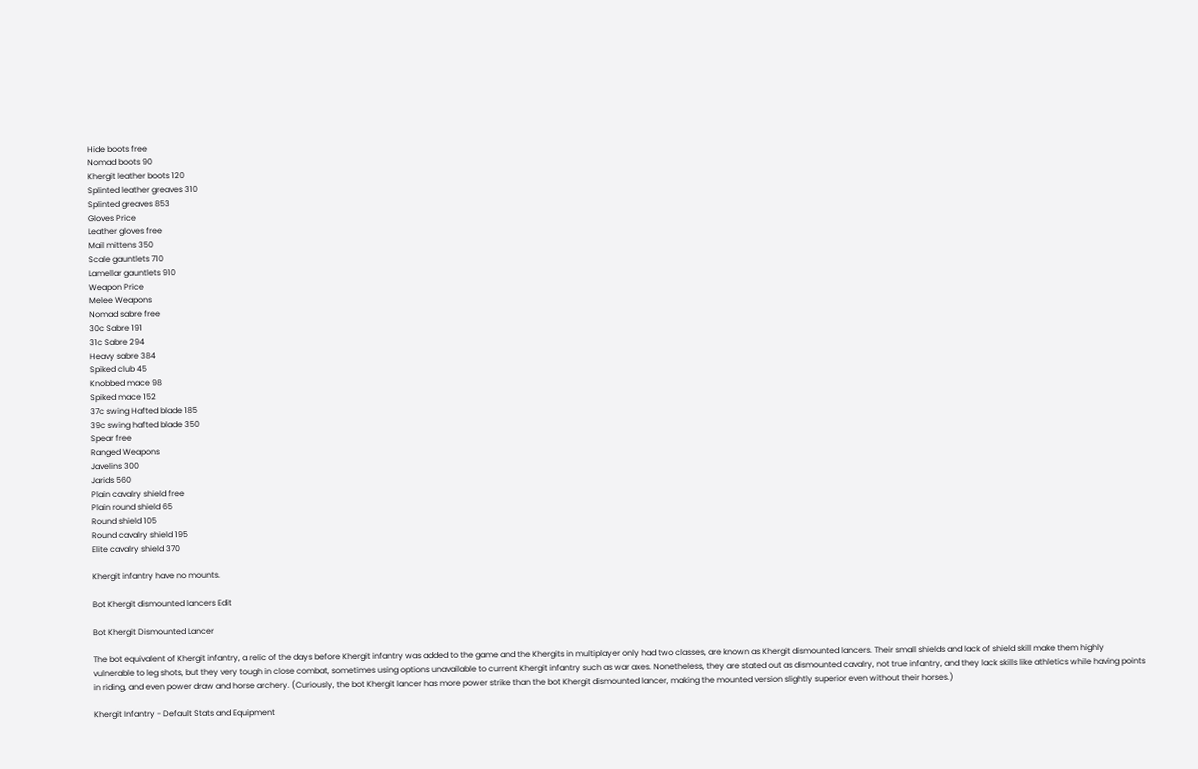Hide boots free
Nomad boots 90
Khergit leather boots 120
Splinted leather greaves 310
Splinted greaves 853
Gloves Price
Leather gloves free
Mail mittens 350
Scale gauntlets 710
Lamellar gauntlets 910
Weapon Price
Melee Weapons
Nomad sabre free
30c Sabre 191
31c Sabre 294
Heavy sabre 384
Spiked club 45
Knobbed mace 98
Spiked mace 152
37c swing Hafted blade 185
39c swing hafted blade 350
Spear free
Ranged Weapons
Javelins 300
Jarids 560
Plain cavalry shield free
Plain round shield 65
Round shield 105
Round cavalry shield 195
Elite cavalry shield 370

Khergit infantry have no mounts.

Bot Khergit dismounted lancers Edit

Bot Khergit Dismounted Lancer

The bot equivalent of Khergit infantry, a relic of the days before Khergit infantry was added to the game and the Khergits in multiplayer only had two classes, are known as Khergit dismounted lancers. Their small shields and lack of shield skill make them highly vulnerable to leg shots, but they very tough in close combat, sometimes using options unavailable to current Khergit infantry such as war axes. Nonetheless, they are stated out as dismounted cavalry, not true infantry, and they lack skills like athletics while having points in riding, and even power draw and horse archery. (Curiously, the bot Khergit lancer has more power strike than the bot Khergit dismounted lancer, making the mounted version slightly superior even without their horses.)

Khergit Infantry - Default Stats and Equipment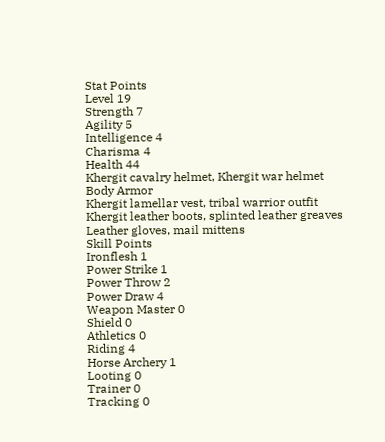Stat Points
Level 19
Strength 7
Agility 5
Intelligence 4
Charisma 4
Health 44
Khergit cavalry helmet, Khergit war helmet
Body Armor
Khergit lamellar vest, tribal warrior outfit
Khergit leather boots, splinted leather greaves
Leather gloves, mail mittens
Skill Points
Ironflesh 1
Power Strike 1
Power Throw 2
Power Draw 4
Weapon Master 0
Shield 0
Athletics 0
Riding 4
Horse Archery 1
Looting 0
Trainer 0
Tracking 0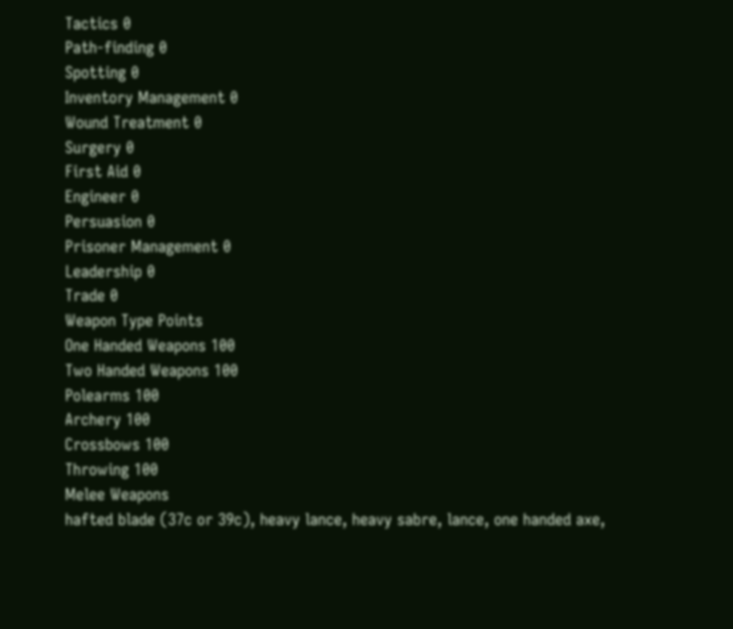Tactics 0
Path-finding 0
Spotting 0
Inventory Management 0
Wound Treatment 0
Surgery 0
First Aid 0
Engineer 0
Persuasion 0
Prisoner Management 0
Leadership 0
Trade 0
Weapon Type Points
One Handed Weapons 100
Two Handed Weapons 100
Polearms 100
Archery 100
Crossbows 100
Throwing 100
Melee Weapons
hafted blade (37c or 39c), heavy lance, heavy sabre, lance, one handed axe,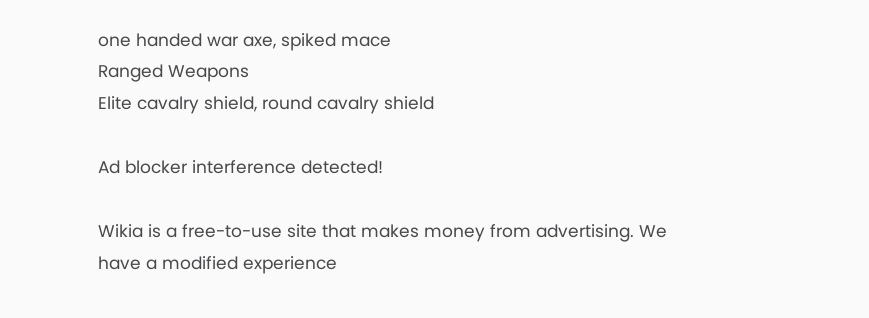one handed war axe, spiked mace
Ranged Weapons
Elite cavalry shield, round cavalry shield

Ad blocker interference detected!

Wikia is a free-to-use site that makes money from advertising. We have a modified experience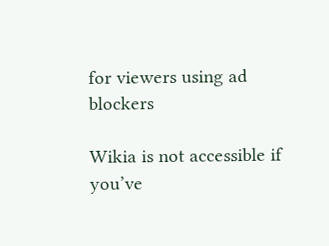for viewers using ad blockers

Wikia is not accessible if you’ve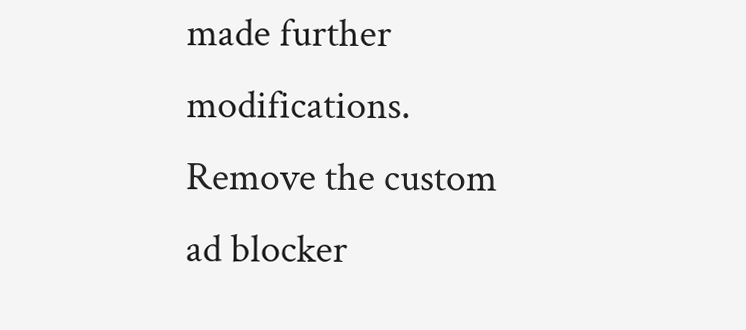made further modifications. Remove the custom ad blocker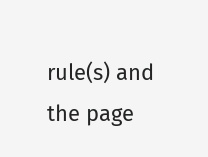rule(s) and the page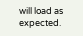will load as expected.